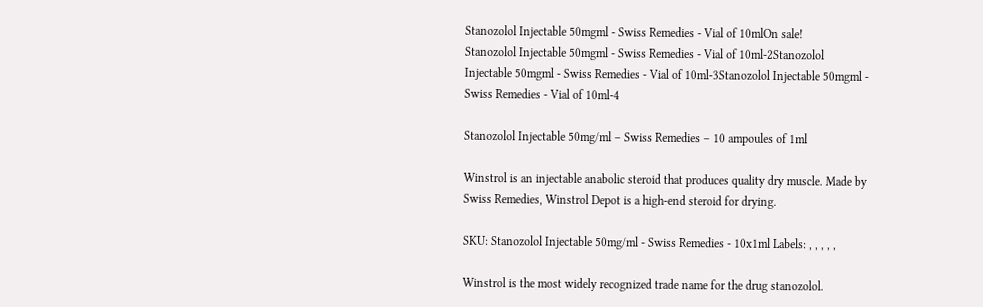Stanozolol Injectable 50mgml - Swiss Remedies - Vial of 10mlOn sale!
Stanozolol Injectable 50mgml - Swiss Remedies - Vial of 10ml-2Stanozolol Injectable 50mgml - Swiss Remedies - Vial of 10ml-3Stanozolol Injectable 50mgml - Swiss Remedies - Vial of 10ml-4

Stanozolol Injectable 50mg/ml – Swiss Remedies – 10 ampoules of 1ml

Winstrol is an injectable anabolic steroid that produces quality dry muscle. Made by Swiss Remedies, Winstrol Depot is a high-end steroid for drying.

SKU: Stanozolol Injectable 50mg/ml - Swiss Remedies - 10x1ml Labels: , , , , ,

Winstrol is the most widely recognized trade name for the drug stanozolol.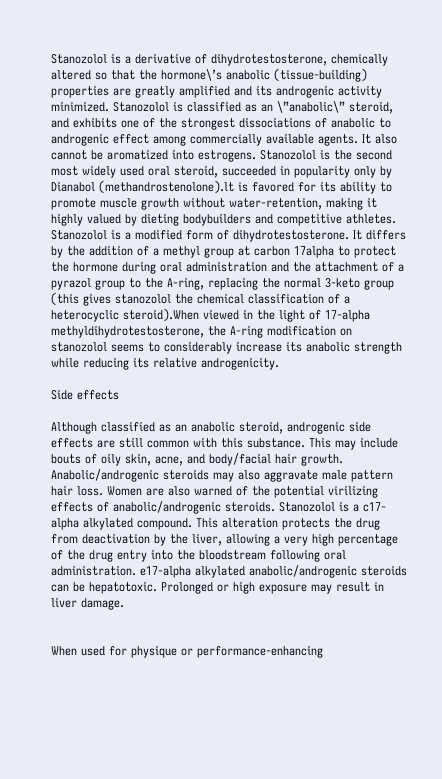Stanozolol is a derivative of dihydrotestosterone, chemically altered so that the hormone\’s anabolic (tissue-building) properties are greatly amplified and its androgenic activity minimized. Stanozolol is classified as an \”anabolic\” steroid, and exhibits one of the strongest dissociations of anabolic to androgenic effect among commercially available agents. It also cannot be aromatized into estrogens. Stanozolol is the second most widely used oral steroid, succeeded in popularity only by Dianabol (methandrostenolone).lt is favored for its ability to promote muscle growth without water-retention, making it highly valued by dieting bodybuilders and competitive athletes. Stanozolol is a modified form of dihydrotestosterone. It differs by the addition of a methyl group at carbon 17alpha to protect the hormone during oral administration and the attachment of a pyrazol group to the A-ring, replacing the normal 3-keto group (this gives stanozolol the chemical classification of a heterocyclic steroid).When viewed in the light of 17-alpha methyldihydrotestosterone, the A-ring modification on stanozolol seems to considerably increase its anabolic strength while reducing its relative androgenicity.

Side effects

Although classified as an anabolic steroid, androgenic side effects are still common with this substance. This may include bouts of oily skin, acne, and body/facial hair growth. Anabolic/androgenic steroids may also aggravate male pattern hair loss. Women are also warned of the potential virilizing effects of anabolic/androgenic steroids. Stanozolol is a c17-alpha alkylated compound. This alteration protects the drug from deactivation by the liver, allowing a very high percentage of the drug entry into the bloodstream following oral administration. e17-alpha alkylated anabolic/androgenic steroids can be hepatotoxic. Prolonged or high exposure may result in liver damage.


When used for physique or performance-enhancing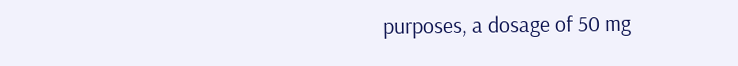purposes, a dosage of 50 mg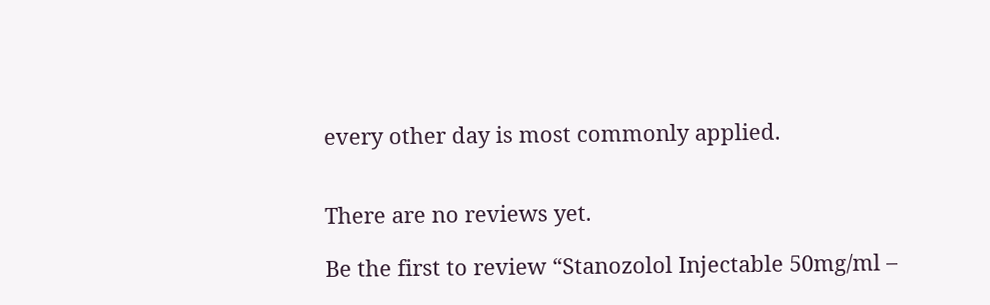every other day is most commonly applied.


There are no reviews yet.

Be the first to review “Stanozolol Injectable 50mg/ml –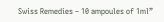Swiss Remedies – 10 ampoules of 1ml”